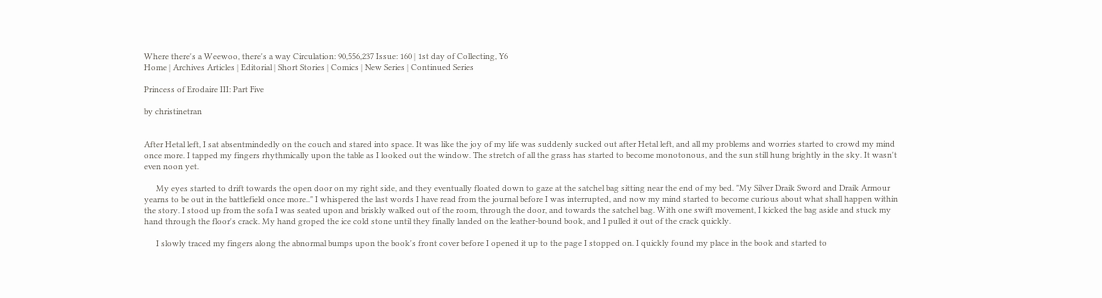Where there's a Weewoo, there's a way Circulation: 90,556,237 Issue: 160 | 1st day of Collecting, Y6
Home | Archives Articles | Editorial | Short Stories | Comics | New Series | Continued Series

Princess of Erodaire III: Part Five

by christinetran


After Hetal left, I sat absentmindedly on the couch and stared into space. It was like the joy of my life was suddenly sucked out after Hetal left, and all my problems and worries started to crowd my mind once more. I tapped my fingers rhythmically upon the table as I looked out the window. The stretch of all the grass has started to become monotonous, and the sun still hung brightly in the sky. It wasn't even noon yet.

      My eyes started to drift towards the open door on my right side, and they eventually floated down to gaze at the satchel bag sitting near the end of my bed. "My Silver Draik Sword and Draik Armour yearns to be out in the battlefield once more.." I whispered the last words I have read from the journal before I was interrupted, and now my mind started to become curious about what shall happen within the story. I stood up from the sofa I was seated upon and briskly walked out of the room, through the door, and towards the satchel bag. With one swift movement, I kicked the bag aside and stuck my hand through the floor's crack. My hand groped the ice cold stone until they finally landed on the leather-bound book, and I pulled it out of the crack quickly.

      I slowly traced my fingers along the abnormal bumps upon the book's front cover before I opened it up to the page I stopped on. I quickly found my place in the book and started to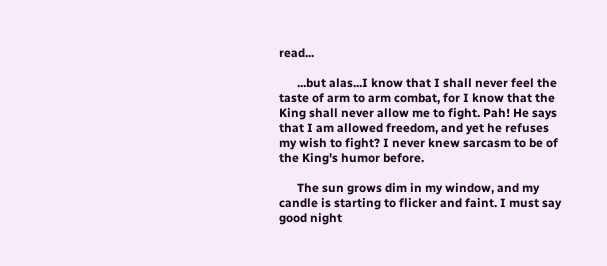read...

      ...but alas...I know that I shall never feel the taste of arm to arm combat, for I know that the King shall never allow me to fight. Pah! He says that I am allowed freedom, and yet he refuses my wish to fight? I never knew sarcasm to be of the King's humor before.

      The sun grows dim in my window, and my candle is starting to flicker and faint. I must say good night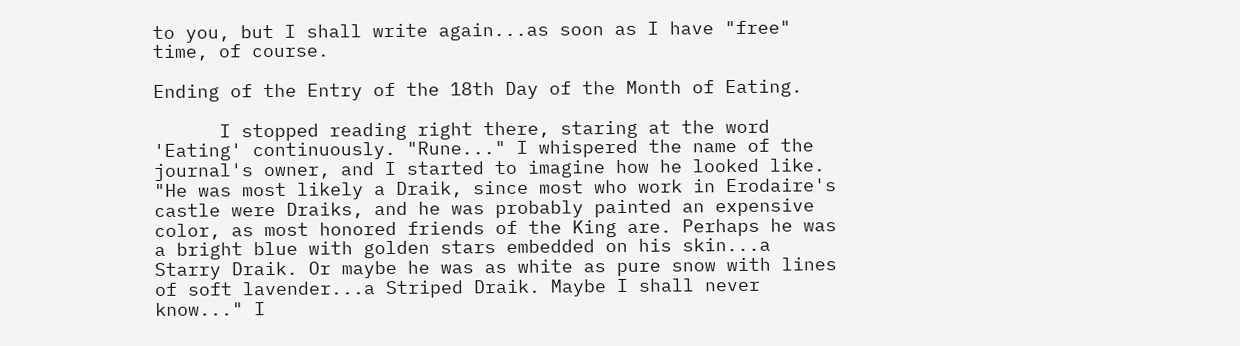to you, but I shall write again...as soon as I have "free" time, of course.

Ending of the Entry of the 18th Day of the Month of Eating.

      I stopped reading right there, staring at the word 'Eating' continuously. "Rune..." I whispered the name of the journal's owner, and I started to imagine how he looked like. "He was most likely a Draik, since most who work in Erodaire's castle were Draiks, and he was probably painted an expensive color, as most honored friends of the King are. Perhaps he was a bright blue with golden stars embedded on his skin...a Starry Draik. Or maybe he was as white as pure snow with lines of soft lavender...a Striped Draik. Maybe I shall never know..." I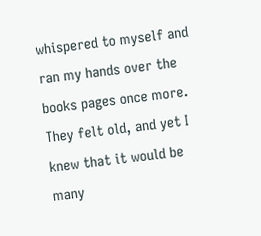whispered to myself and ran my hands over the books pages once more. They felt old, and yet I knew that it would be many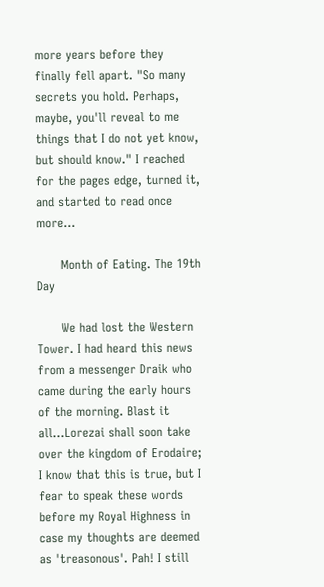more years before they finally fell apart. "So many secrets you hold. Perhaps, maybe, you'll reveal to me things that I do not yet know, but should know." I reached for the pages edge, turned it, and started to read once more...

      Month of Eating. The 19th Day

      We had lost the Western Tower. I had heard this news from a messenger Draik who came during the early hours of the morning. Blast it all...Lorezai shall soon take over the kingdom of Erodaire; I know that this is true, but I fear to speak these words before my Royal Highness in case my thoughts are deemed as 'treasonous'. Pah! I still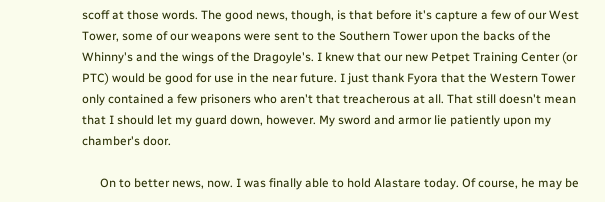scoff at those words. The good news, though, is that before it's capture a few of our West Tower, some of our weapons were sent to the Southern Tower upon the backs of the Whinny's and the wings of the Dragoyle's. I knew that our new Petpet Training Center (or PTC) would be good for use in the near future. I just thank Fyora that the Western Tower only contained a few prisoners who aren't that treacherous at all. That still doesn't mean that I should let my guard down, however. My sword and armor lie patiently upon my chamber's door.

      On to better news, now. I was finally able to hold Alastare today. Of course, he may be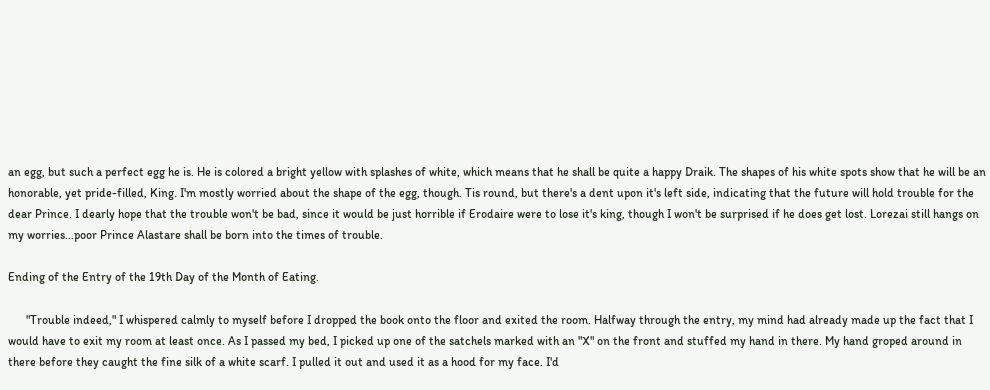an egg, but such a perfect egg he is. He is colored a bright yellow with splashes of white, which means that he shall be quite a happy Draik. The shapes of his white spots show that he will be an honorable, yet pride-filled, King. I'm mostly worried about the shape of the egg, though. Tis round, but there's a dent upon it's left side, indicating that the future will hold trouble for the dear Prince. I dearly hope that the trouble won't be bad, since it would be just horrible if Erodaire were to lose it's king, though I won't be surprised if he does get lost. Lorezai still hangs on my worries...poor Prince Alastare shall be born into the times of trouble.

Ending of the Entry of the 19th Day of the Month of Eating.

      "Trouble indeed," I whispered calmly to myself before I dropped the book onto the floor and exited the room. Halfway through the entry, my mind had already made up the fact that I would have to exit my room at least once. As I passed my bed, I picked up one of the satchels marked with an "X" on the front and stuffed my hand in there. My hand groped around in there before they caught the fine silk of a white scarf. I pulled it out and used it as a hood for my face. I'd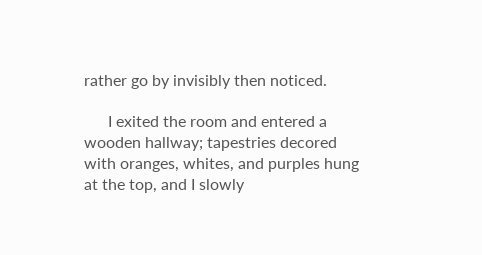rather go by invisibly then noticed.

      I exited the room and entered a wooden hallway; tapestries decored with oranges, whites, and purples hung at the top, and I slowly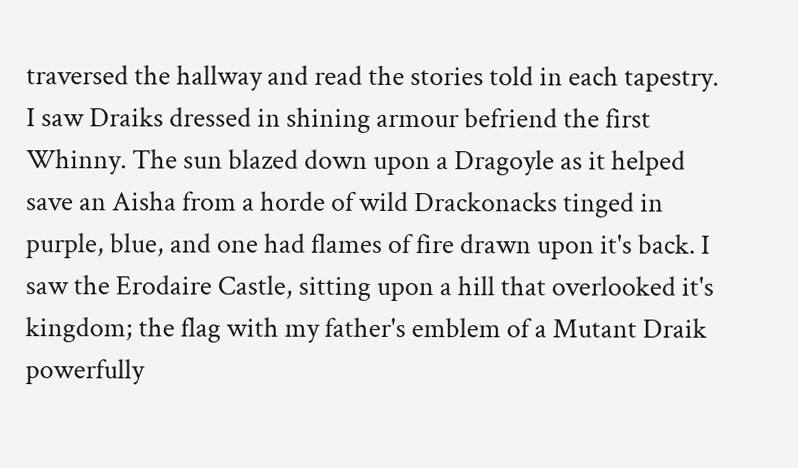traversed the hallway and read the stories told in each tapestry. I saw Draiks dressed in shining armour befriend the first Whinny. The sun blazed down upon a Dragoyle as it helped save an Aisha from a horde of wild Drackonacks tinged in purple, blue, and one had flames of fire drawn upon it's back. I saw the Erodaire Castle, sitting upon a hill that overlooked it's kingdom; the flag with my father's emblem of a Mutant Draik powerfully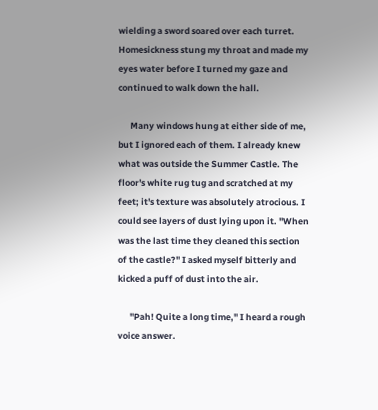wielding a sword soared over each turret. Homesickness stung my throat and made my eyes water before I turned my gaze and continued to walk down the hall.

      Many windows hung at either side of me, but I ignored each of them. I already knew what was outside the Summer Castle. The floor's white rug tug and scratched at my feet; it's texture was absolutely atrocious. I could see layers of dust lying upon it. "When was the last time they cleaned this section of the castle?" I asked myself bitterly and kicked a puff of dust into the air.

      "Pah! Quite a long time," I heard a rough voice answer.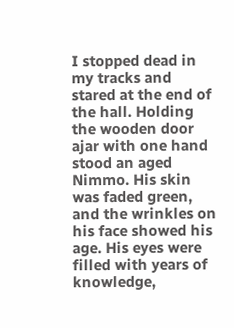I stopped dead in my tracks and stared at the end of the hall. Holding the wooden door ajar with one hand stood an aged Nimmo. His skin was faded green, and the wrinkles on his face showed his age. His eyes were filled with years of knowledge,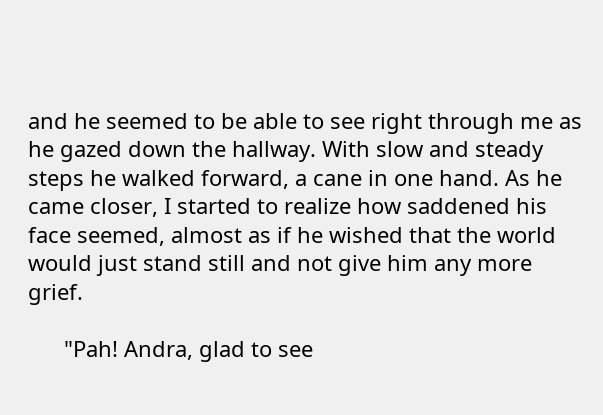and he seemed to be able to see right through me as he gazed down the hallway. With slow and steady steps he walked forward, a cane in one hand. As he came closer, I started to realize how saddened his face seemed, almost as if he wished that the world would just stand still and not give him any more grief.

      "Pah! Andra, glad to see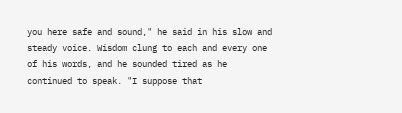you here safe and sound," he said in his slow and steady voice. Wisdom clung to each and every one of his words, and he sounded tired as he continued to speak. "I suppose that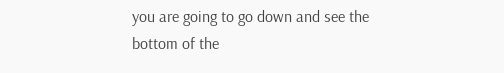you are going to go down and see the bottom of the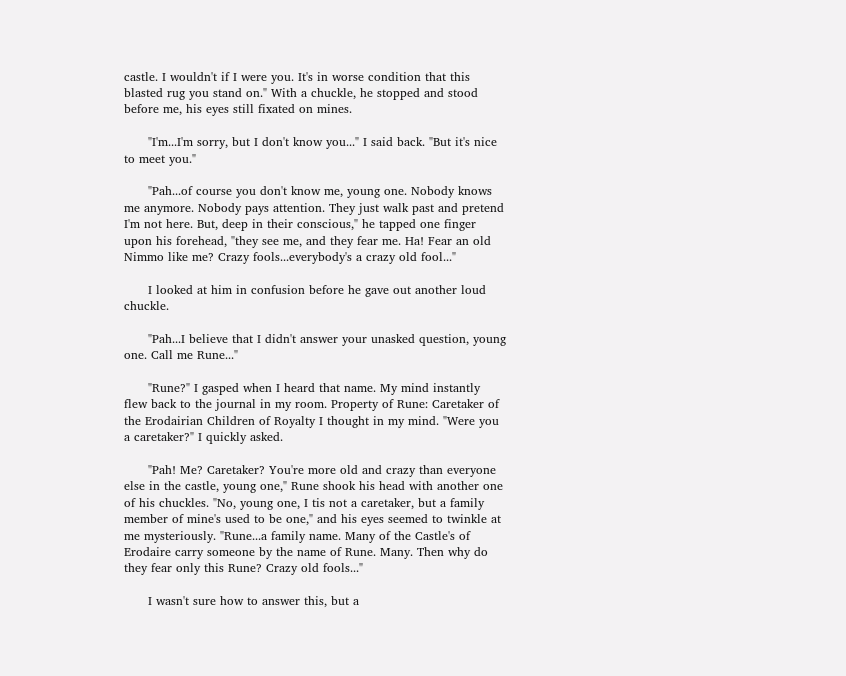castle. I wouldn't if I were you. It's in worse condition that this blasted rug you stand on." With a chuckle, he stopped and stood before me, his eyes still fixated on mines.

      "I'm...I'm sorry, but I don't know you..." I said back. "But it's nice to meet you."

      "Pah...of course you don't know me, young one. Nobody knows me anymore. Nobody pays attention. They just walk past and pretend I'm not here. But, deep in their conscious," he tapped one finger upon his forehead, "they see me, and they fear me. Ha! Fear an old Nimmo like me? Crazy fools...everybody's a crazy old fool..."

      I looked at him in confusion before he gave out another loud chuckle.

      "Pah...I believe that I didn't answer your unasked question, young one. Call me Rune..."

      "Rune?" I gasped when I heard that name. My mind instantly flew back to the journal in my room. Property of Rune: Caretaker of the Erodairian Children of Royalty I thought in my mind. "Were you a caretaker?" I quickly asked.

      "Pah! Me? Caretaker? You're more old and crazy than everyone else in the castle, young one," Rune shook his head with another one of his chuckles. "No, young one, I tis not a caretaker, but a family member of mine's used to be one," and his eyes seemed to twinkle at me mysteriously. "Rune...a family name. Many of the Castle's of Erodaire carry someone by the name of Rune. Many. Then why do they fear only this Rune? Crazy old fools..."

      I wasn't sure how to answer this, but a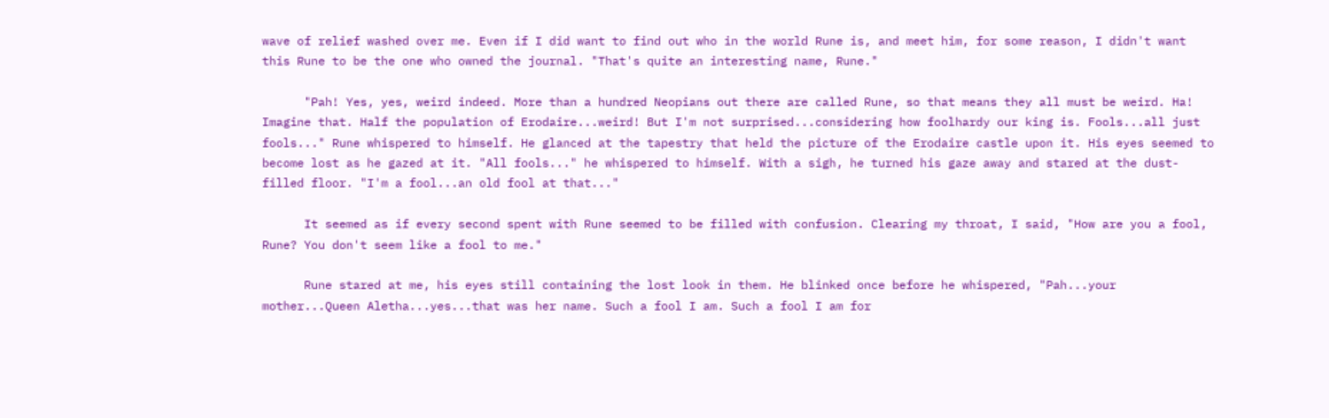wave of relief washed over me. Even if I did want to find out who in the world Rune is, and meet him, for some reason, I didn't want this Rune to be the one who owned the journal. "That's quite an interesting name, Rune."

      "Pah! Yes, yes, weird indeed. More than a hundred Neopians out there are called Rune, so that means they all must be weird. Ha! Imagine that. Half the population of Erodaire...weird! But I'm not surprised...considering how foolhardy our king is. Fools...all just fools..." Rune whispered to himself. He glanced at the tapestry that held the picture of the Erodaire castle upon it. His eyes seemed to become lost as he gazed at it. "All fools..." he whispered to himself. With a sigh, he turned his gaze away and stared at the dust-filled floor. "I'm a fool...an old fool at that..."

      It seemed as if every second spent with Rune seemed to be filled with confusion. Clearing my throat, I said, "How are you a fool, Rune? You don't seem like a fool to me."

      Rune stared at me, his eyes still containing the lost look in them. He blinked once before he whispered, "Pah...your mother...Queen Aletha...yes...that was her name. Such a fool I am. Such a fool I am for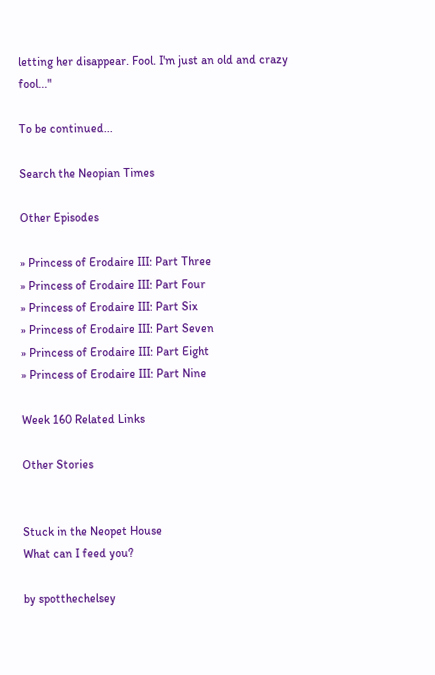letting her disappear. Fool. I'm just an old and crazy fool..."

To be continued...

Search the Neopian Times

Other Episodes

» Princess of Erodaire III: Part Three
» Princess of Erodaire III: Part Four
» Princess of Erodaire III: Part Six
» Princess of Erodaire III: Part Seven
» Princess of Erodaire III: Part Eight
» Princess of Erodaire III: Part Nine

Week 160 Related Links

Other Stories


Stuck in the Neopet House
What can I feed you?

by spotthechelsey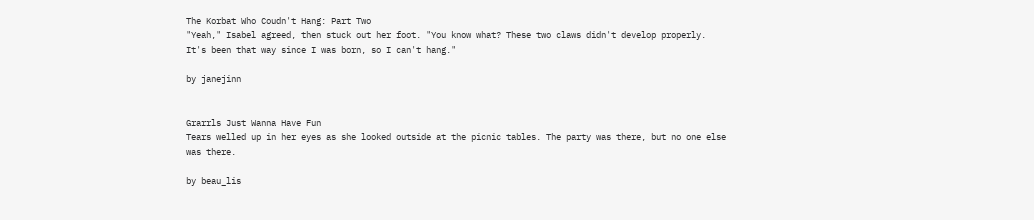The Korbat Who Coudn't Hang: Part Two
"Yeah," Isabel agreed, then stuck out her foot. "You know what? These two claws didn't develop properly. It's been that way since I was born, so I can't hang."

by janejinn


Grarrls Just Wanna Have Fun
Tears welled up in her eyes as she looked outside at the picnic tables. The party was there, but no one else was there.

by beau_lis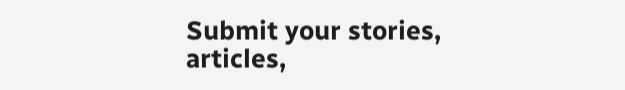Submit your stories, articles,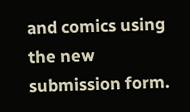and comics using the new submission form.